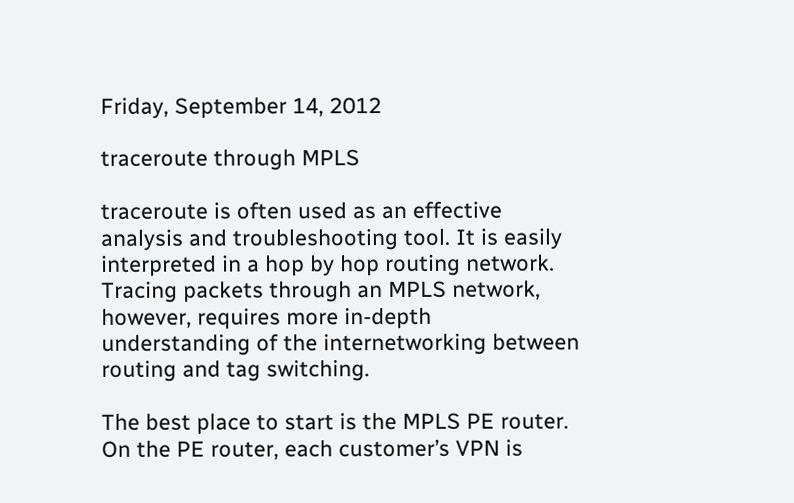Friday, September 14, 2012

traceroute through MPLS

traceroute is often used as an effective analysis and troubleshooting tool. It is easily interpreted in a hop by hop routing network. Tracing packets through an MPLS network, however, requires more in-depth understanding of the internetworking between routing and tag switching.

The best place to start is the MPLS PE router. On the PE router, each customer’s VPN is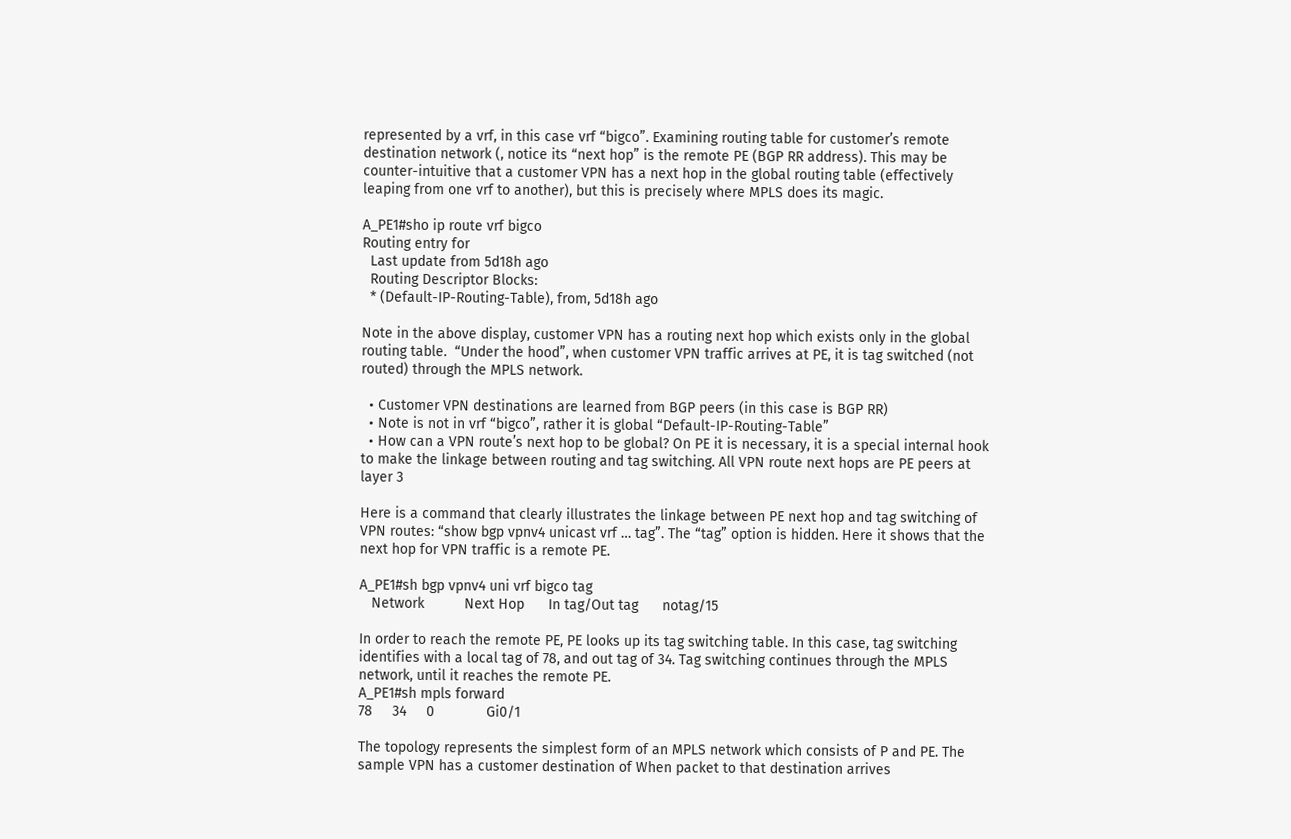represented by a vrf, in this case vrf “bigco”. Examining routing table for customer’s remote destination network (, notice its “next hop” is the remote PE (BGP RR address). This may be counter-intuitive that a customer VPN has a next hop in the global routing table (effectively leaping from one vrf to another), but this is precisely where MPLS does its magic.

A_PE1#sho ip route vrf bigco
Routing entry for
  Last update from 5d18h ago
  Routing Descriptor Blocks:
  * (Default-IP-Routing-Table), from, 5d18h ago

Note in the above display, customer VPN has a routing next hop which exists only in the global routing table.  “Under the hood”, when customer VPN traffic arrives at PE, it is tag switched (not routed) through the MPLS network.

  • Customer VPN destinations are learned from BGP peers (in this case is BGP RR)
  • Note is not in vrf “bigco”, rather it is global “Default-IP-Routing-Table”
  • How can a VPN route’s next hop to be global? On PE it is necessary, it is a special internal hook to make the linkage between routing and tag switching. All VPN route next hops are PE peers at layer 3

Here is a command that clearly illustrates the linkage between PE next hop and tag switching of VPN routes: “show bgp vpnv4 unicast vrf … tag”. The “tag” option is hidden. Here it shows that the next hop for VPN traffic is a remote PE.

A_PE1#sh bgp vpnv4 uni vrf bigco tag
   Network          Next Hop      In tag/Out tag      notag/15

In order to reach the remote PE, PE looks up its tag switching table. In this case, tag switching identifies with a local tag of 78, and out tag of 34. Tag switching continues through the MPLS network, until it reaches the remote PE.
A_PE1#sh mpls forward
78     34     0             Gi0/1

The topology represents the simplest form of an MPLS network which consists of P and PE. The sample VPN has a customer destination of When packet to that destination arrives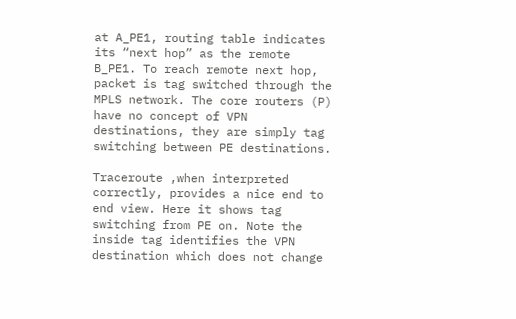at A_PE1, routing table indicates its “next hop” as the remote B_PE1. To reach remote next hop, packet is tag switched through the MPLS network. The core routers (P) have no concept of VPN destinations, they are simply tag switching between PE destinations.

Traceroute ,when interpreted correctly, provides a nice end to end view. Here it shows tag switching from PE on. Note the inside tag identifies the VPN destination which does not change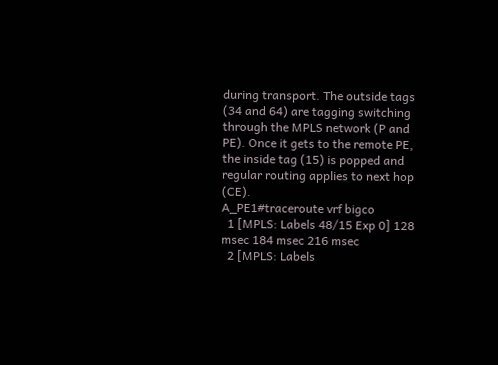during transport. The outside tags (34 and 64) are tagging switching through the MPLS network (P and PE). Once it gets to the remote PE, the inside tag (15) is popped and regular routing applies to next hop (CE).
A_PE1#traceroute vrf bigco
  1 [MPLS: Labels 48/15 Exp 0] 128 msec 184 msec 216 msec
  2 [MPLS: Labels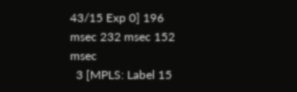43/15 Exp 0] 196 msec 232 msec 152 msec
  3 [MPLS: Label 15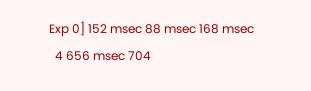Exp 0] 152 msec 88 msec 168 msec
  4 656 msec 704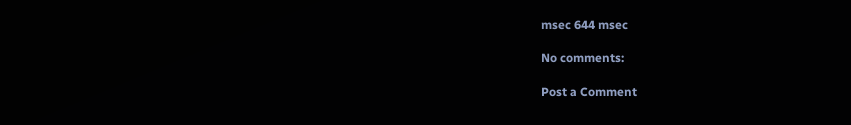msec 644 msec

No comments:

Post a Comment